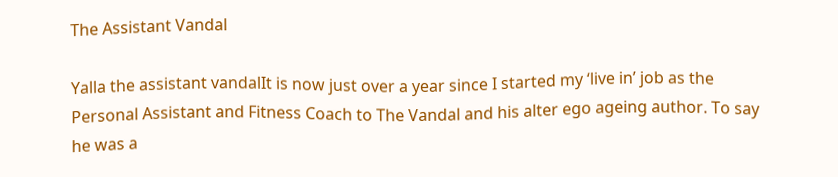The Assistant Vandal

Yalla the assistant vandalIt is now just over a year since I started my ‘live in’ job as the Personal Assistant and Fitness Coach to The Vandal and his alter ego ageing author. To say he was a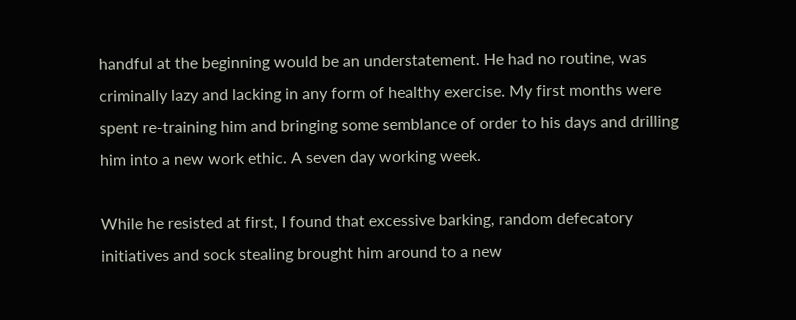handful at the beginning would be an understatement. He had no routine, was criminally lazy and lacking in any form of healthy exercise. My first months were spent re-training him and bringing some semblance of order to his days and drilling him into a new work ethic. A seven day working week.

While he resisted at first, I found that excessive barking, random defecatory initiatives and sock stealing brought him around to a new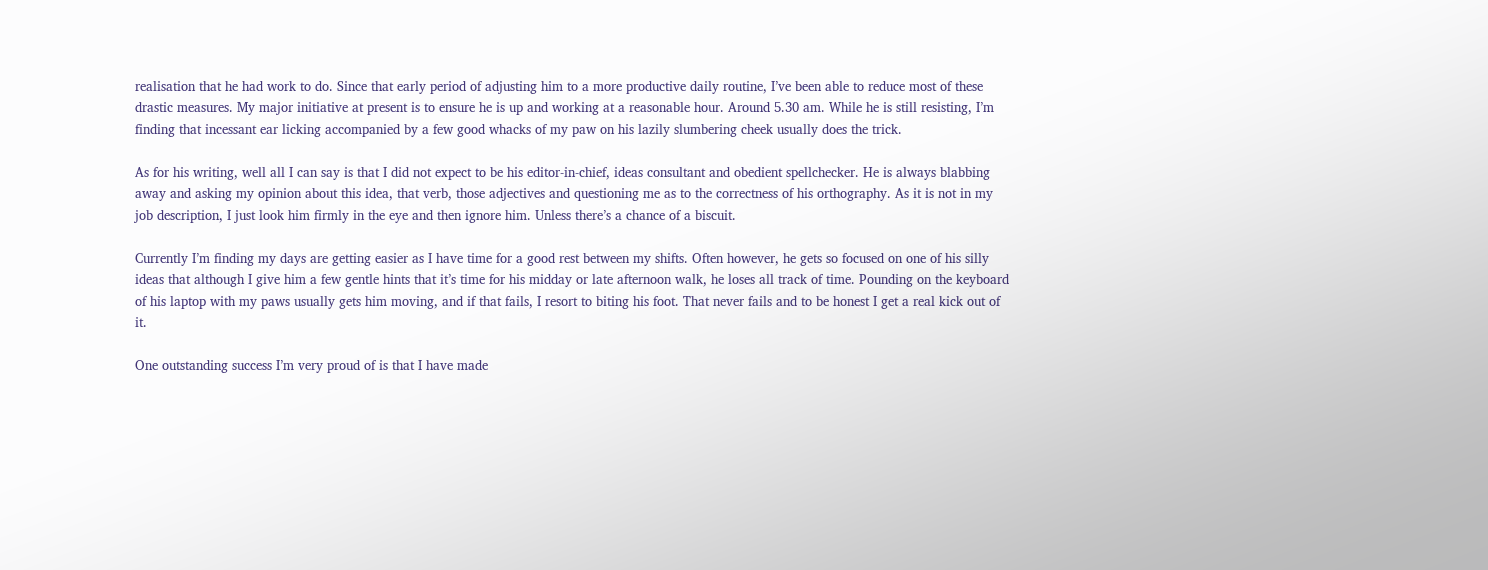realisation that he had work to do. Since that early period of adjusting him to a more productive daily routine, I’ve been able to reduce most of these drastic measures. My major initiative at present is to ensure he is up and working at a reasonable hour. Around 5.30 am. While he is still resisting, I’m finding that incessant ear licking accompanied by a few good whacks of my paw on his lazily slumbering cheek usually does the trick.

As for his writing, well all I can say is that I did not expect to be his editor-in-chief, ideas consultant and obedient spellchecker. He is always blabbing away and asking my opinion about this idea, that verb, those adjectives and questioning me as to the correctness of his orthography. As it is not in my job description, I just look him firmly in the eye and then ignore him. Unless there’s a chance of a biscuit.

Currently I’m finding my days are getting easier as I have time for a good rest between my shifts. Often however, he gets so focused on one of his silly ideas that although I give him a few gentle hints that it’s time for his midday or late afternoon walk, he loses all track of time. Pounding on the keyboard of his laptop with my paws usually gets him moving, and if that fails, I resort to biting his foot. That never fails and to be honest I get a real kick out of it.

One outstanding success I’m very proud of is that I have made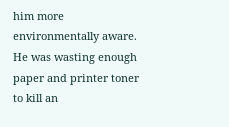him more environmentally aware. He was wasting enough paper and printer toner to kill an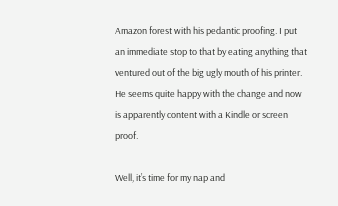Amazon forest with his pedantic proofing. I put an immediate stop to that by eating anything that ventured out of the big ugly mouth of his printer. He seems quite happy with the change and now is apparently content with a Kindle or screen proof.

Well, it’s time for my nap and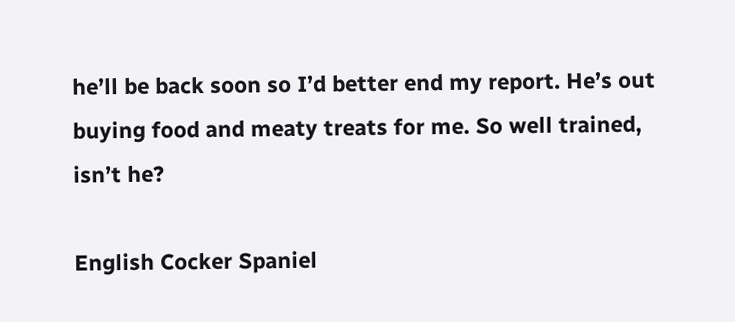he’ll be back soon so I’d better end my report. He’s out buying food and meaty treats for me. So well trained, isn’t he?

English Cocker Spaniel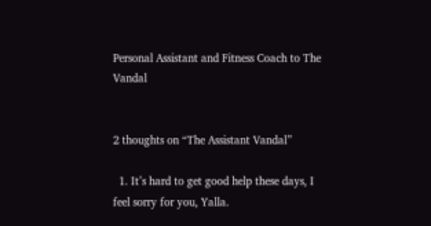Personal Assistant and Fitness Coach to The Vandal


2 thoughts on “The Assistant Vandal”

  1. It’s hard to get good help these days, I feel sorry for you, Yalla.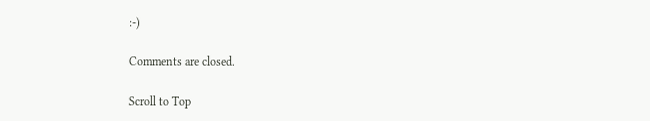:-)

Comments are closed.

Scroll to Top